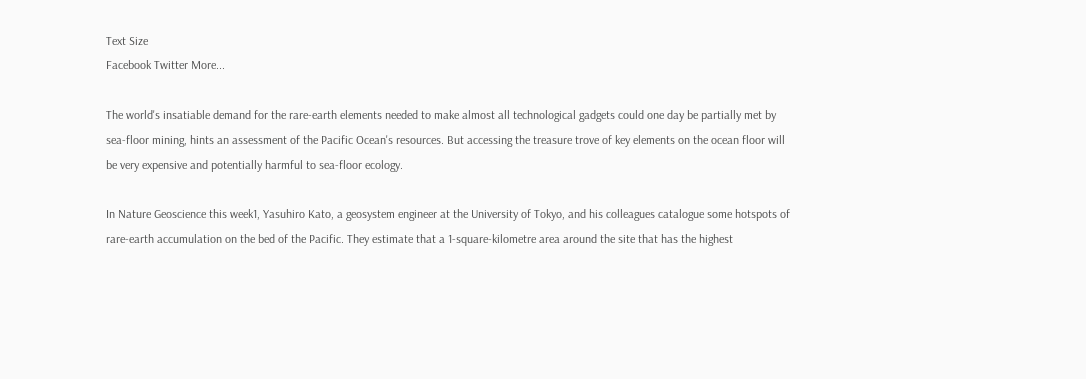Text Size
Facebook Twitter More...

The world's insatiable demand for the rare-earth elements needed to make almost all technological gadgets could one day be partially met by sea-floor mining, hints an assessment of the Pacific Ocean's resources. But accessing the treasure trove of key elements on the ocean floor will be very expensive and potentially harmful to sea-floor ecology.

In Nature Geoscience this week1, Yasuhiro Kato, a geosystem engineer at the University of Tokyo, and his colleagues catalogue some hotspots of rare-earth accumulation on the bed of the Pacific. They estimate that a 1-square-kilometre area around the site that has the highest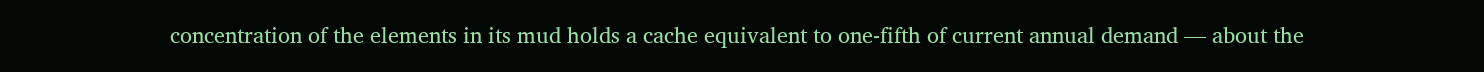concentration of the elements in its mud holds a cache equivalent to one-fifth of current annual demand — about the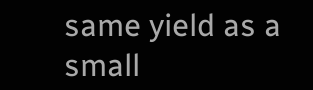same yield as a small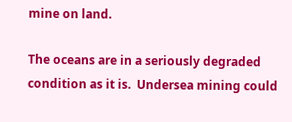mine on land.

The oceans are in a seriously degraded condition as it is.  Undersea mining could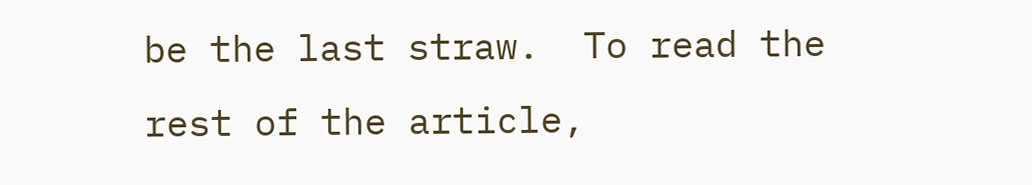be the last straw.  To read the rest of the article,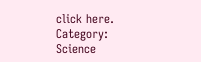click here.
Category: Science